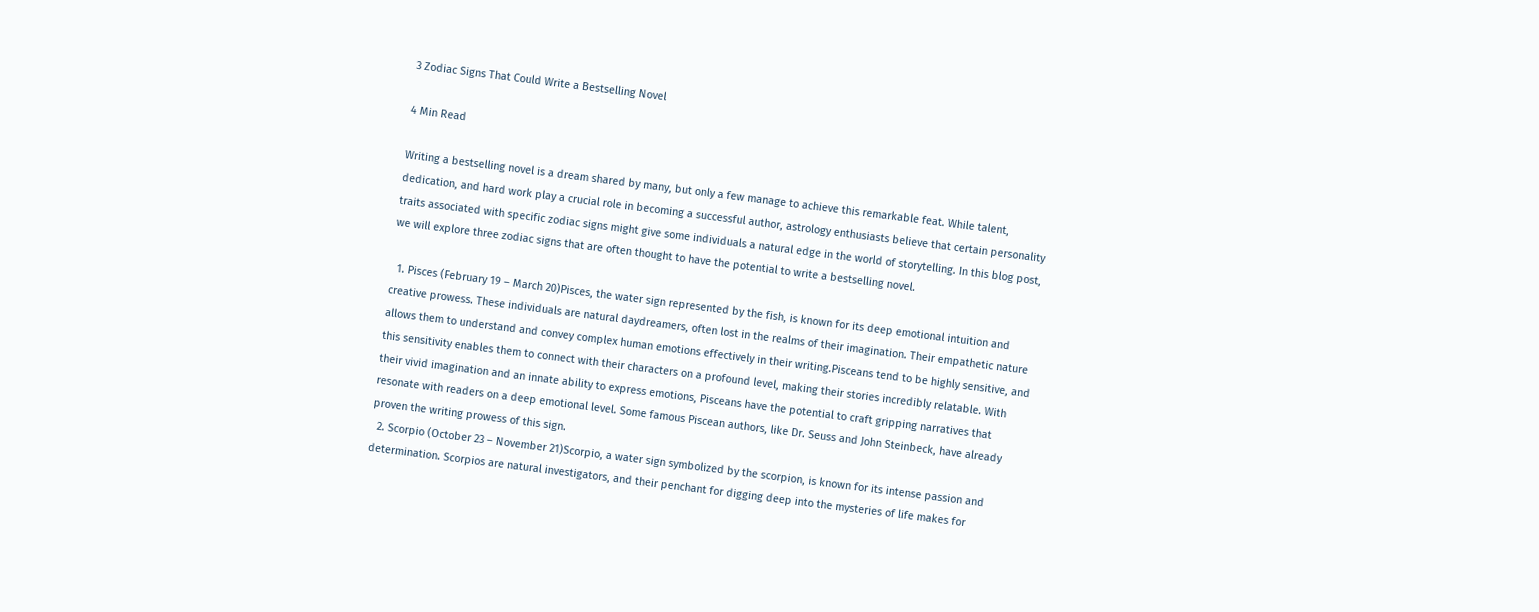3 Zodiac Signs That Could Write a Bestselling Novel

4 Min Read

Writing a bestselling novel is a dream shared by many, but only a few manage to achieve this remarkable feat. While talent, dedication, and hard work play a crucial role in becoming a successful author, astrology enthusiasts believe that certain personality traits associated with specific zodiac signs might give some individuals a natural edge in the world of storytelling. In this blog post, we will explore three zodiac signs that are often thought to have the potential to write a bestselling novel.

  1. Pisces (February 19 – March 20)Pisces, the water sign represented by the fish, is known for its deep emotional intuition and creative prowess. These individuals are natural daydreamers, often lost in the realms of their imagination. Their empathetic nature allows them to understand and convey complex human emotions effectively in their writing.Pisceans tend to be highly sensitive, and this sensitivity enables them to connect with their characters on a profound level, making their stories incredibly relatable. With their vivid imagination and an innate ability to express emotions, Pisceans have the potential to craft gripping narratives that resonate with readers on a deep emotional level. Some famous Piscean authors, like Dr. Seuss and John Steinbeck, have already proven the writing prowess of this sign.
  2. Scorpio (October 23 – November 21)Scorpio, a water sign symbolized by the scorpion, is known for its intense passion and determination. Scorpios are natural investigators, and their penchant for digging deep into the mysteries of life makes for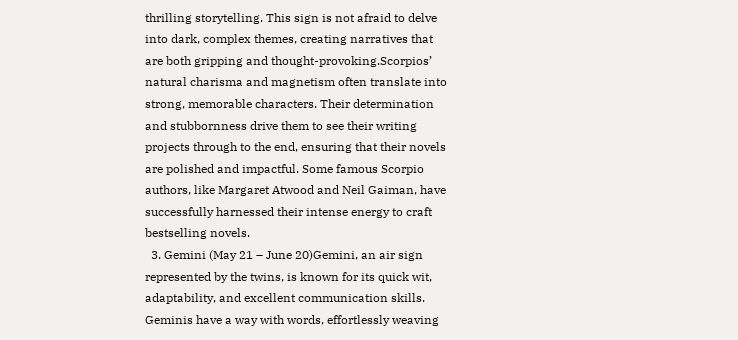thrilling storytelling. This sign is not afraid to delve into dark, complex themes, creating narratives that are both gripping and thought-provoking.Scorpios’ natural charisma and magnetism often translate into strong, memorable characters. Their determination and stubbornness drive them to see their writing projects through to the end, ensuring that their novels are polished and impactful. Some famous Scorpio authors, like Margaret Atwood and Neil Gaiman, have successfully harnessed their intense energy to craft bestselling novels.
  3. Gemini (May 21 – June 20)Gemini, an air sign represented by the twins, is known for its quick wit, adaptability, and excellent communication skills. Geminis have a way with words, effortlessly weaving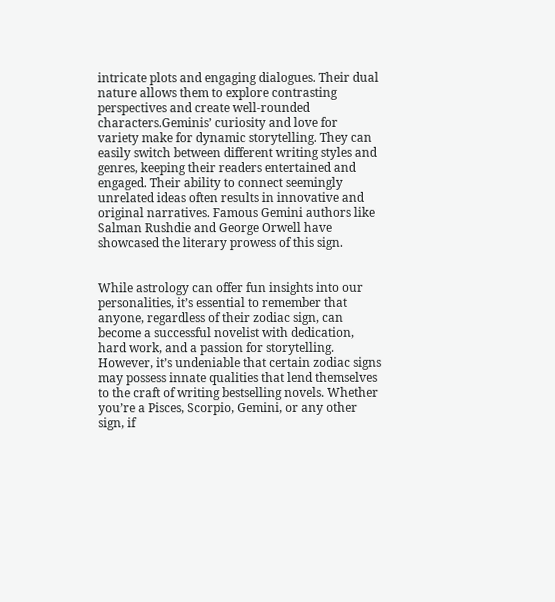intricate plots and engaging dialogues. Their dual nature allows them to explore contrasting perspectives and create well-rounded characters.Geminis’ curiosity and love for variety make for dynamic storytelling. They can easily switch between different writing styles and genres, keeping their readers entertained and engaged. Their ability to connect seemingly unrelated ideas often results in innovative and original narratives. Famous Gemini authors like Salman Rushdie and George Orwell have showcased the literary prowess of this sign.


While astrology can offer fun insights into our personalities, it’s essential to remember that anyone, regardless of their zodiac sign, can become a successful novelist with dedication, hard work, and a passion for storytelling. However, it’s undeniable that certain zodiac signs may possess innate qualities that lend themselves to the craft of writing bestselling novels. Whether you’re a Pisces, Scorpio, Gemini, or any other sign, if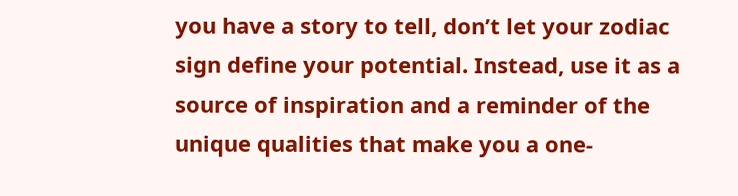you have a story to tell, don’t let your zodiac sign define your potential. Instead, use it as a source of inspiration and a reminder of the unique qualities that make you a one-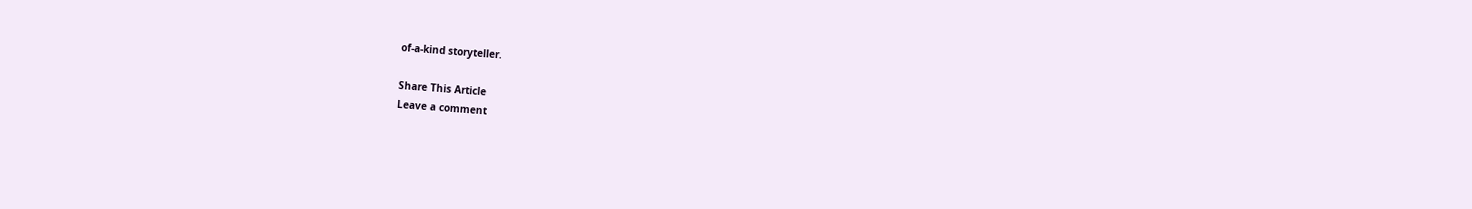of-a-kind storyteller.

Share This Article
Leave a comment